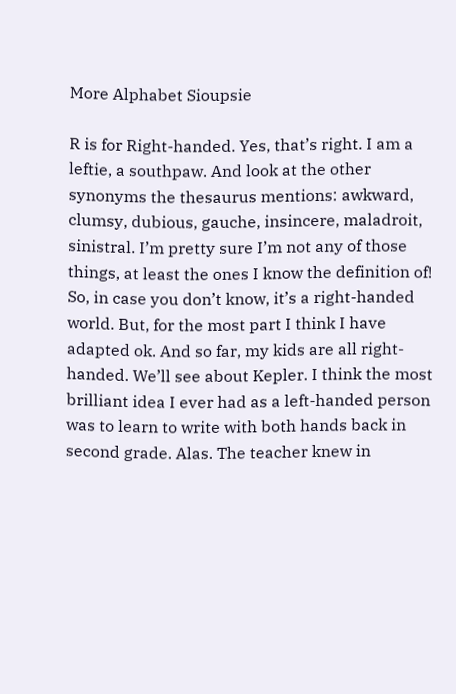More Alphabet Sioupsie

R is for Right-handed. Yes, that’s right. I am a leftie, a southpaw. And look at the other synonyms the thesaurus mentions: awkward, clumsy, dubious, gauche, insincere, maladroit, sinistral. I’m pretty sure I’m not any of those things, at least the ones I know the definition of! So, in case you don’t know, it’s a right-handed world. But, for the most part I think I have adapted ok. And so far, my kids are all right-handed. We’ll see about Kepler. I think the most brilliant idea I ever had as a left-handed person was to learn to write with both hands back in second grade. Alas. The teacher knew in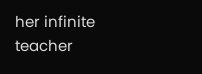her infinite teacher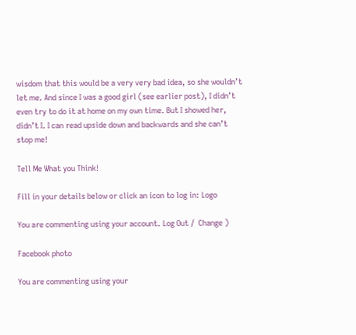wisdom that this would be a very very bad idea, so she wouldn’t let me. And since I was a good girl (see earlier post), I didn’t even try to do it at home on my own time. But I showed her, didn’t I. I can read upside down and backwards and she can’t stop me!

Tell Me What you Think!

Fill in your details below or click an icon to log in: Logo

You are commenting using your account. Log Out /  Change )

Facebook photo

You are commenting using your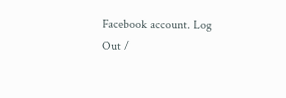Facebook account. Log Out /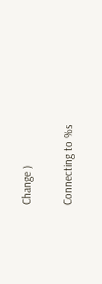Change )

Connecting to %s